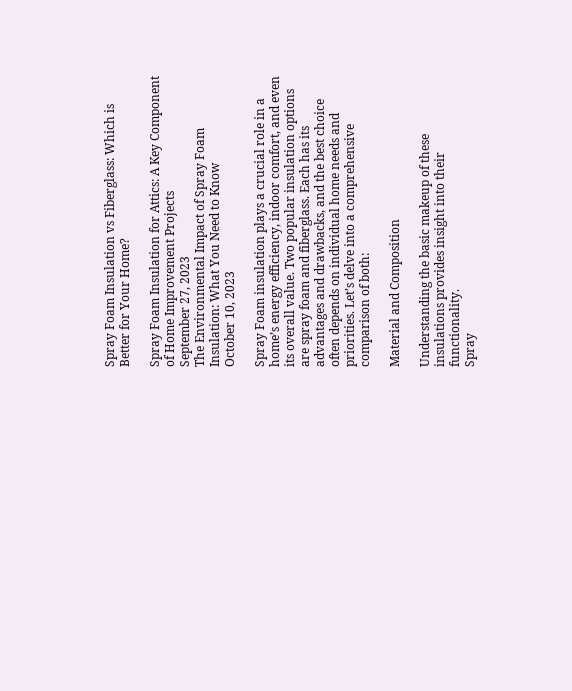Spray Foam Insulation vs Fiberglass: Which is Better for Your Home?

Spray Foam Insulation for Attics: A Key Component of Home Improvement Projects
September 27, 2023
The Environmental Impact of Spray Foam Insulation: What You Need to Know
October 10, 2023

Spray Foam insulation plays a crucial role in a home’s energy efficiency, indoor comfort, and even its overall value. Two popular insulation options are spray foam and fiberglass. Each has its advantages and drawbacks, and the best choice often depends on individual home needs and priorities. Let’s delve into a comprehensive comparison of both:

Material and Composition

Understanding the basic makeup of these insulations provides insight into their functionality.
Spray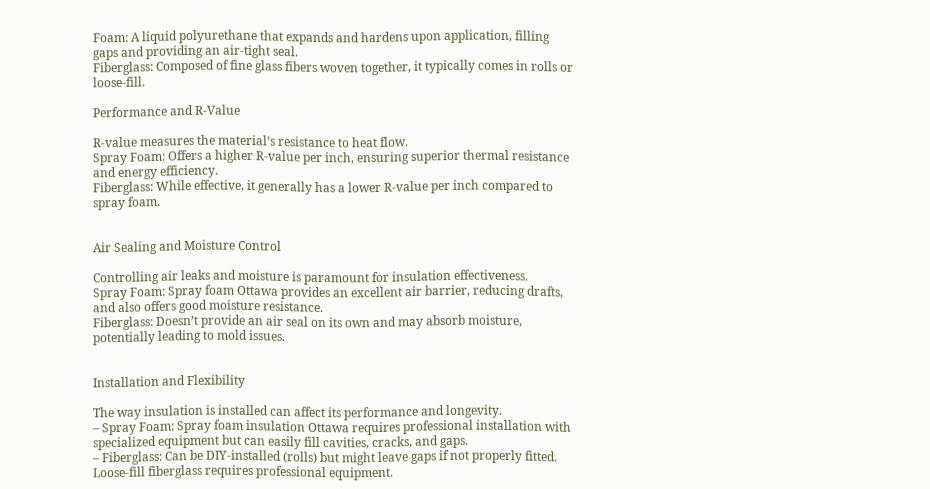Foam: A liquid polyurethane that expands and hardens upon application, filling gaps and providing an air-tight seal.
Fiberglass: Composed of fine glass fibers woven together, it typically comes in rolls or loose-fill.

Performance and R-Value

R-value measures the material’s resistance to heat flow.
Spray Foam: Offers a higher R-value per inch, ensuring superior thermal resistance and energy efficiency.
Fiberglass: While effective, it generally has a lower R-value per inch compared to spray foam.


Air Sealing and Moisture Control

Controlling air leaks and moisture is paramount for insulation effectiveness.
Spray Foam: Spray foam Ottawa provides an excellent air barrier, reducing drafts, and also offers good moisture resistance.
Fiberglass: Doesn’t provide an air seal on its own and may absorb moisture, potentially leading to mold issues.


Installation and Flexibility

The way insulation is installed can affect its performance and longevity.
– Spray Foam: Spray foam insulation Ottawa requires professional installation with specialized equipment but can easily fill cavities, cracks, and gaps.
– Fiberglass: Can be DIY-installed (rolls) but might leave gaps if not properly fitted. Loose-fill fiberglass requires professional equipment.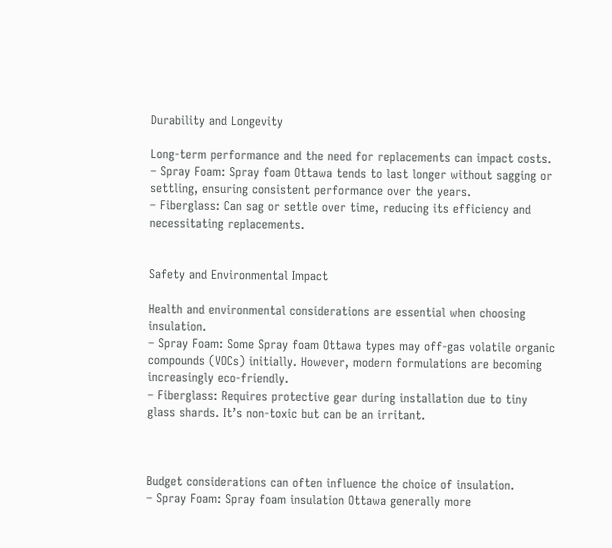Durability and Longevity

Long-term performance and the need for replacements can impact costs.
– Spray Foam: Spray foam Ottawa tends to last longer without sagging or settling, ensuring consistent performance over the years.
– Fiberglass: Can sag or settle over time, reducing its efficiency and necessitating replacements.


Safety and Environmental Impact

Health and environmental considerations are essential when choosing insulation.
– Spray Foam: Some Spray foam Ottawa types may off-gas volatile organic compounds (VOCs) initially. However, modern formulations are becoming increasingly eco-friendly.
– Fiberglass: Requires protective gear during installation due to tiny glass shards. It’s non-toxic but can be an irritant.



Budget considerations can often influence the choice of insulation.
– Spray Foam: Spray foam insulation Ottawa generally more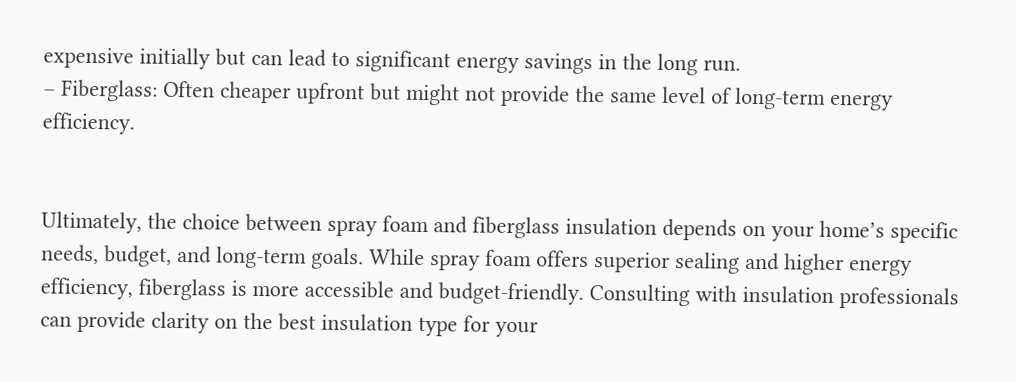expensive initially but can lead to significant energy savings in the long run.
– Fiberglass: Often cheaper upfront but might not provide the same level of long-term energy efficiency.


Ultimately, the choice between spray foam and fiberglass insulation depends on your home’s specific needs, budget, and long-term goals. While spray foam offers superior sealing and higher energy efficiency, fiberglass is more accessible and budget-friendly. Consulting with insulation professionals can provide clarity on the best insulation type for your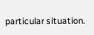particular situation.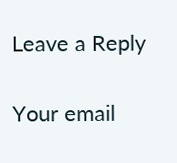Leave a Reply

Your email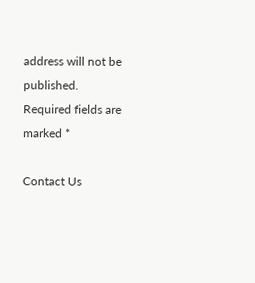address will not be published. Required fields are marked *

Contact Us